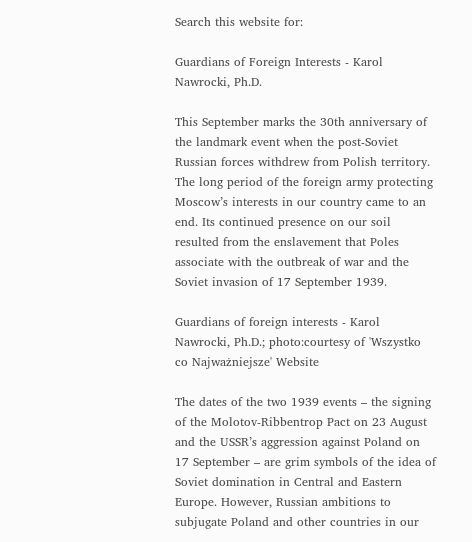Search this website for:

Guardians of Foreign Interests - Karol Nawrocki, Ph.D.

This September marks the 30th anniversary of the landmark event when the post-Soviet Russian forces withdrew from Polish territory. The long period of the foreign army protecting Moscow’s interests in our country came to an end. Its continued presence on our soil resulted from the enslavement that Poles associate with the outbreak of war and the Soviet invasion of 17 September 1939.

Guardians of foreign interests - Karol Nawrocki, Ph.D.; photo:courtesy of 'Wszystko co Najważniejsze' Website

The dates of the two 1939 events – the signing of the Molotov-Ribbentrop Pact on 23 August and the USSR’s aggression against Poland on 17 September – are grim symbols of the idea of Soviet domination in Central and Eastern Europe. However, Russian ambitions to subjugate Poland and other countries in our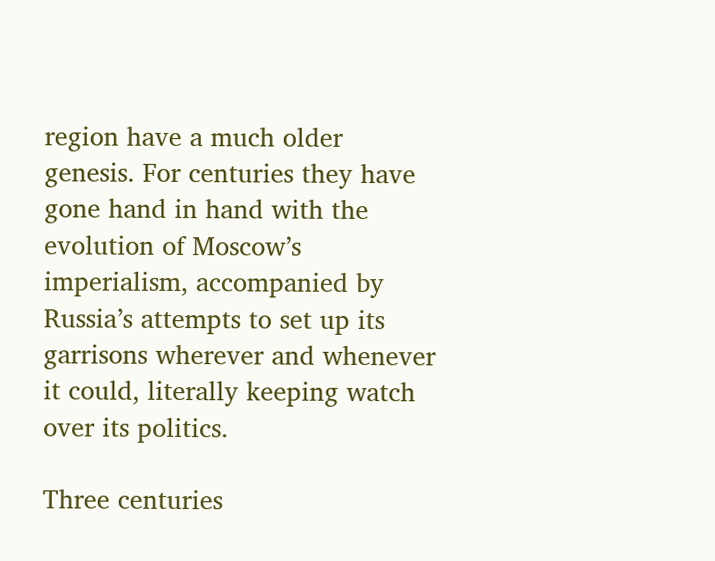region have a much older genesis. For centuries they have gone hand in hand with the evolution of Moscow’s imperialism, accompanied by Russia’s attempts to set up its garrisons wherever and whenever it could, literally keeping watch over its politics.

Three centuries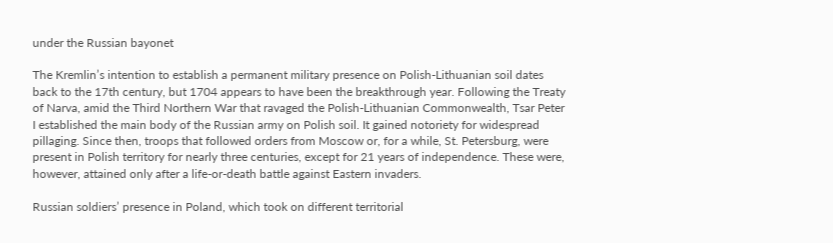under the Russian bayonet

The Kremlin’s intention to establish a permanent military presence on Polish-Lithuanian soil dates back to the 17th century, but 1704 appears to have been the breakthrough year. Following the Treaty of Narva, amid the Third Northern War that ravaged the Polish-Lithuanian Commonwealth, Tsar Peter I established the main body of the Russian army on Polish soil. It gained notoriety for widespread pillaging. Since then, troops that followed orders from Moscow or, for a while, St. Petersburg, were present in Polish territory for nearly three centuries, except for 21 years of independence. These were, however, attained only after a life-or-death battle against Eastern invaders.

Russian soldiers’ presence in Poland, which took on different territorial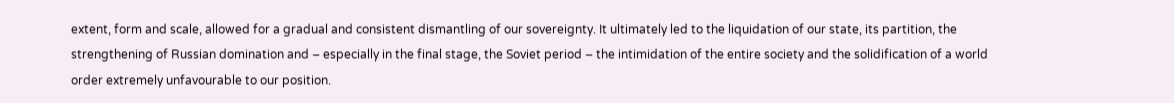extent, form and scale, allowed for a gradual and consistent dismantling of our sovereignty. It ultimately led to the liquidation of our state, its partition, the strengthening of Russian domination and – especially in the final stage, the Soviet period – the intimidation of the entire society and the solidification of a world order extremely unfavourable to our position.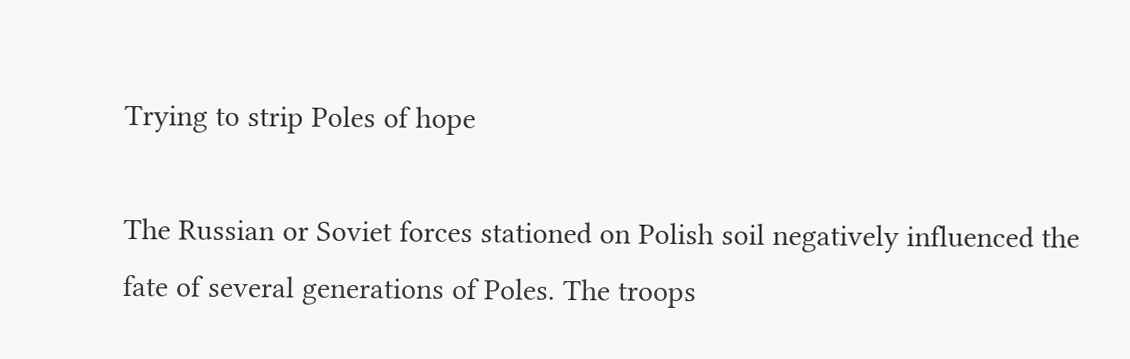Trying to strip Poles of hope

The Russian or Soviet forces stationed on Polish soil negatively influenced the fate of several generations of Poles. The troops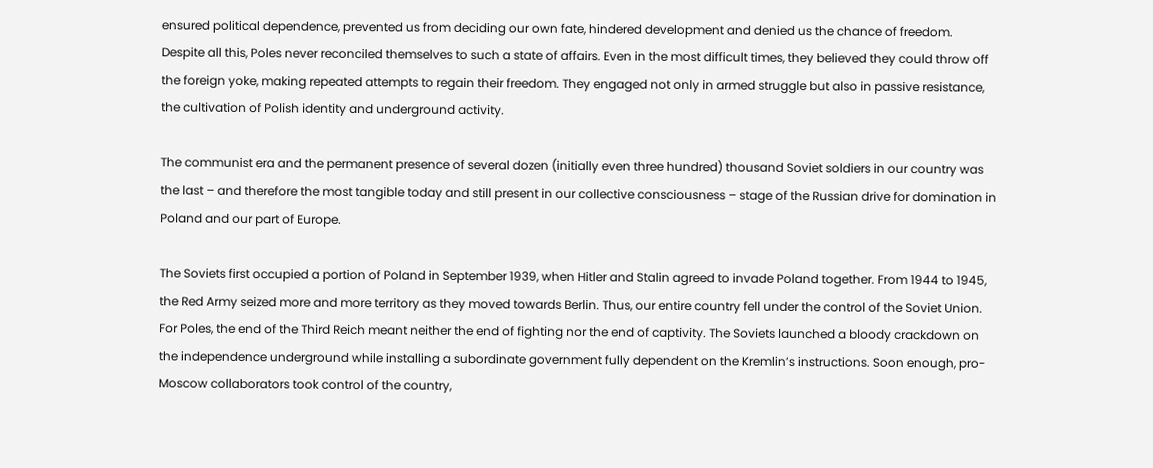ensured political dependence, prevented us from deciding our own fate, hindered development and denied us the chance of freedom. Despite all this, Poles never reconciled themselves to such a state of affairs. Even in the most difficult times, they believed they could throw off the foreign yoke, making repeated attempts to regain their freedom. They engaged not only in armed struggle but also in passive resistance, the cultivation of Polish identity and underground activity.

The communist era and the permanent presence of several dozen (initially even three hundred) thousand Soviet soldiers in our country was the last – and therefore the most tangible today and still present in our collective consciousness – stage of the Russian drive for domination in Poland and our part of Europe.

The Soviets first occupied a portion of Poland in September 1939, when Hitler and Stalin agreed to invade Poland together. From 1944 to 1945, the Red Army seized more and more territory as they moved towards Berlin. Thus, our entire country fell under the control of the Soviet Union. For Poles, the end of the Third Reich meant neither the end of fighting nor the end of captivity. The Soviets launched a bloody crackdown on the independence underground while installing a subordinate government fully dependent on the Kremlin’s instructions. Soon enough, pro-Moscow collaborators took control of the country,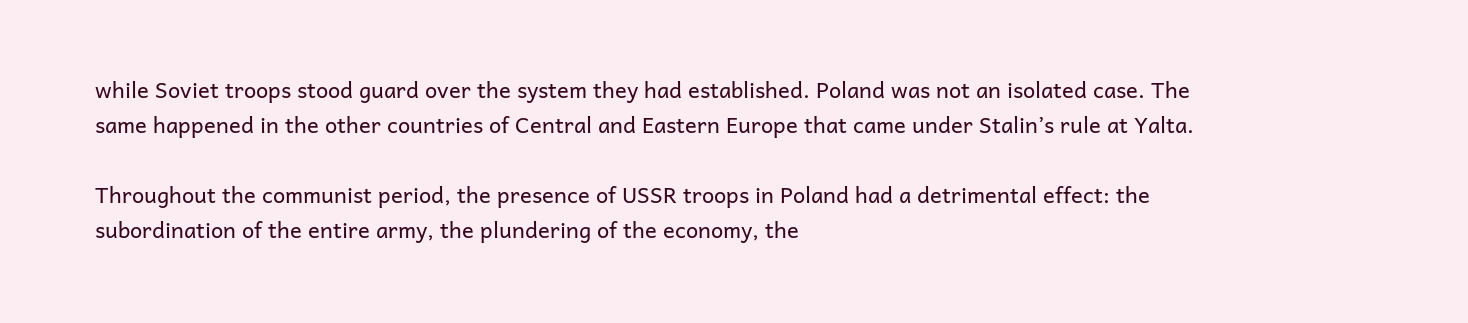while Soviet troops stood guard over the system they had established. Poland was not an isolated case. The same happened in the other countries of Central and Eastern Europe that came under Stalin’s rule at Yalta.

Throughout the communist period, the presence of USSR troops in Poland had a detrimental effect: the subordination of the entire army, the plundering of the economy, the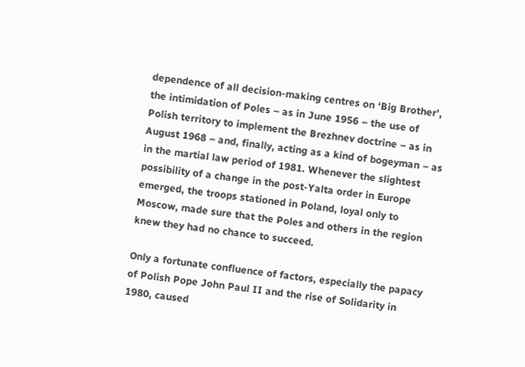dependence of all decision-making centres on ‘Big Brother’, the intimidation of Poles – as in June 1956 – the use of Polish territory to implement the Brezhnev doctrine – as in August 1968 – and, finally, acting as a kind of bogeyman – as in the martial law period of 1981. Whenever the slightest possibility of a change in the post-Yalta order in Europe emerged, the troops stationed in Poland, loyal only to Moscow, made sure that the Poles and others in the region knew they had no chance to succeed.

Only a fortunate confluence of factors, especially the papacy of Polish Pope John Paul II and the rise of Solidarity in 1980, caused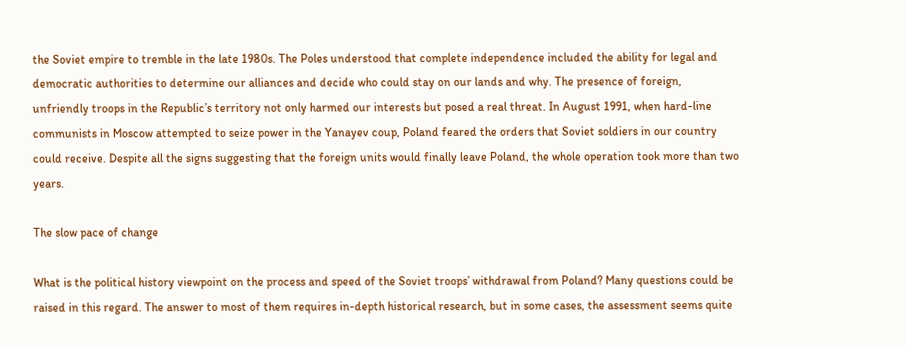the Soviet empire to tremble in the late 1980s. The Poles understood that complete independence included the ability for legal and democratic authorities to determine our alliances and decide who could stay on our lands and why. The presence of foreign, unfriendly troops in the Republic’s territory not only harmed our interests but posed a real threat. In August 1991, when hard-line communists in Moscow attempted to seize power in the Yanayev coup, Poland feared the orders that Soviet soldiers in our country could receive. Despite all the signs suggesting that the foreign units would finally leave Poland, the whole operation took more than two years.

The slow pace of change

What is the political history viewpoint on the process and speed of the Soviet troops’ withdrawal from Poland? Many questions could be raised in this regard. The answer to most of them requires in-depth historical research, but in some cases, the assessment seems quite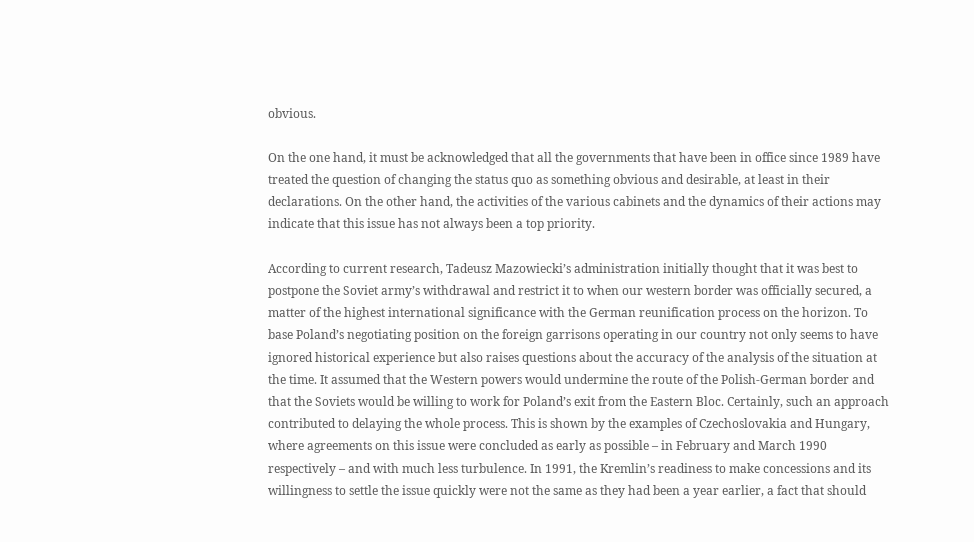obvious.

On the one hand, it must be acknowledged that all the governments that have been in office since 1989 have treated the question of changing the status quo as something obvious and desirable, at least in their declarations. On the other hand, the activities of the various cabinets and the dynamics of their actions may indicate that this issue has not always been a top priority.

According to current research, Tadeusz Mazowiecki’s administration initially thought that it was best to postpone the Soviet army’s withdrawal and restrict it to when our western border was officially secured, a matter of the highest international significance with the German reunification process on the horizon. To base Poland’s negotiating position on the foreign garrisons operating in our country not only seems to have ignored historical experience but also raises questions about the accuracy of the analysis of the situation at the time. It assumed that the Western powers would undermine the route of the Polish-German border and that the Soviets would be willing to work for Poland’s exit from the Eastern Bloc. Certainly, such an approach contributed to delaying the whole process. This is shown by the examples of Czechoslovakia and Hungary, where agreements on this issue were concluded as early as possible – in February and March 1990 respectively – and with much less turbulence. In 1991, the Kremlin’s readiness to make concessions and its willingness to settle the issue quickly were not the same as they had been a year earlier, a fact that should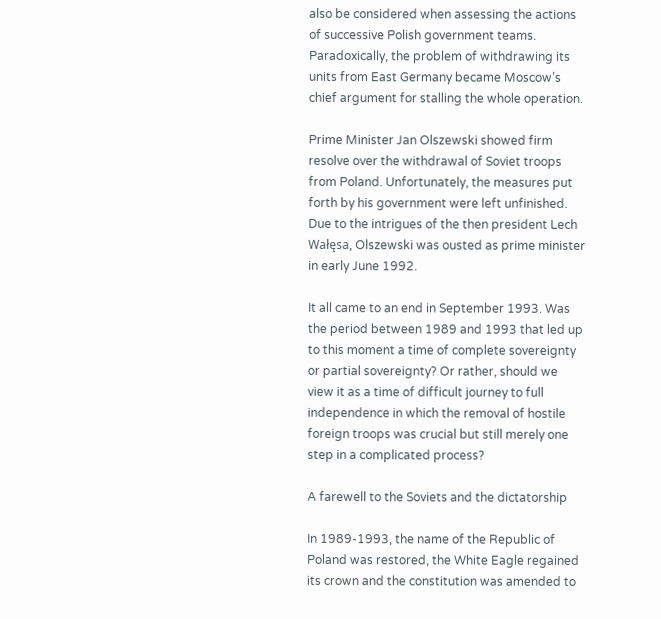also be considered when assessing the actions of successive Polish government teams. Paradoxically, the problem of withdrawing its units from East Germany became Moscow’s chief argument for stalling the whole operation.

Prime Minister Jan Olszewski showed firm resolve over the withdrawal of Soviet troops from Poland. Unfortunately, the measures put forth by his government were left unfinished. Due to the intrigues of the then president Lech Wałęsa, Olszewski was ousted as prime minister in early June 1992.

It all came to an end in September 1993. Was the period between 1989 and 1993 that led up to this moment a time of complete sovereignty or partial sovereignty? Or rather, should we view it as a time of difficult journey to full independence in which the removal of hostile foreign troops was crucial but still merely one step in a complicated process?

A farewell to the Soviets and the dictatorship

In 1989-1993, the name of the Republic of Poland was restored, the White Eagle regained its crown and the constitution was amended to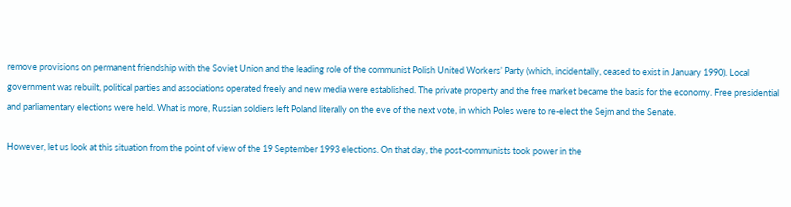remove provisions on permanent friendship with the Soviet Union and the leading role of the communist Polish United Workers’ Party (which, incidentally, ceased to exist in January 1990). Local government was rebuilt, political parties and associations operated freely and new media were established. The private property and the free market became the basis for the economy. Free presidential and parliamentary elections were held. What is more, Russian soldiers left Poland literally on the eve of the next vote, in which Poles were to re-elect the Sejm and the Senate.

However, let us look at this situation from the point of view of the 19 September 1993 elections. On that day, the post-communists took power in the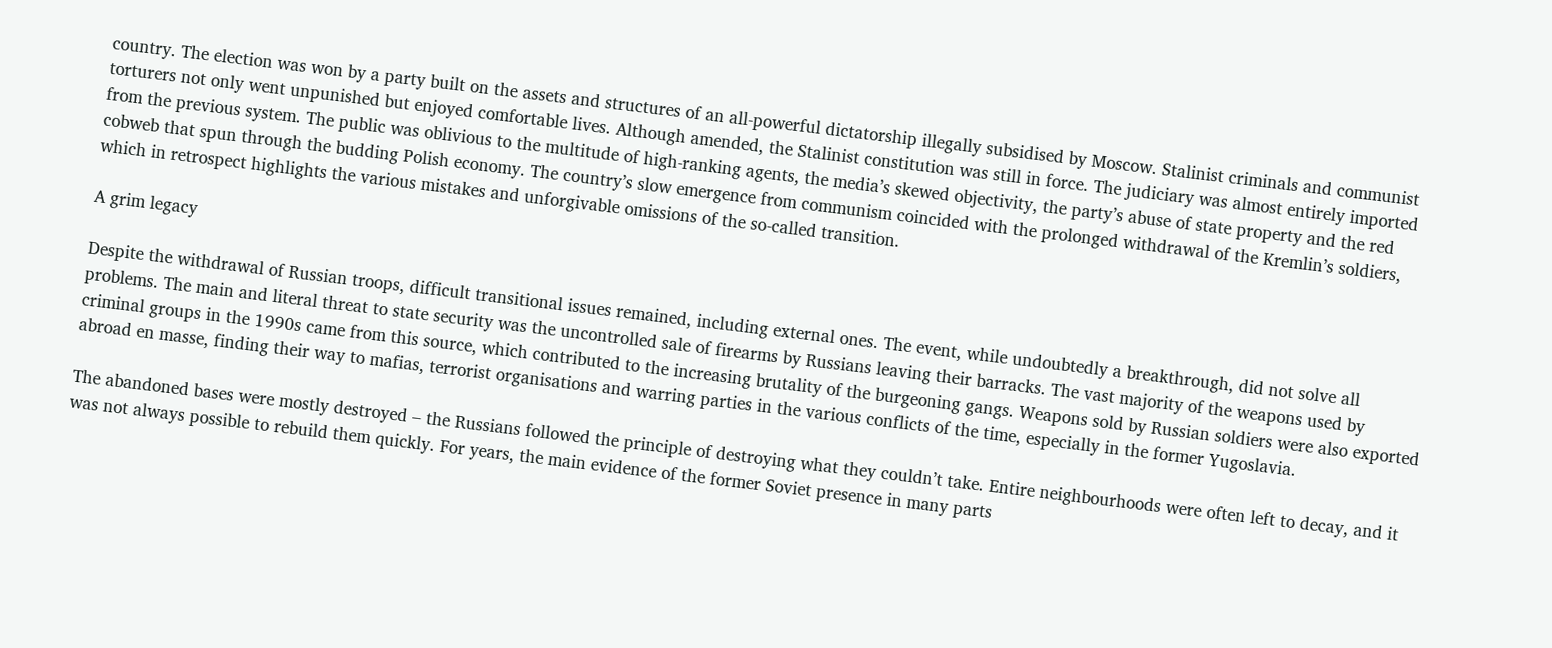country. The election was won by a party built on the assets and structures of an all-powerful dictatorship illegally subsidised by Moscow. Stalinist criminals and communist torturers not only went unpunished but enjoyed comfortable lives. Although amended, the Stalinist constitution was still in force. The judiciary was almost entirely imported from the previous system. The public was oblivious to the multitude of high-ranking agents, the media’s skewed objectivity, the party’s abuse of state property and the red cobweb that spun through the budding Polish economy. The country’s slow emergence from communism coincided with the prolonged withdrawal of the Kremlin’s soldiers, which in retrospect highlights the various mistakes and unforgivable omissions of the so-called transition.

A grim legacy

Despite the withdrawal of Russian troops, difficult transitional issues remained, including external ones. The event, while undoubtedly a breakthrough, did not solve all problems. The main and literal threat to state security was the uncontrolled sale of firearms by Russians leaving their barracks. The vast majority of the weapons used by criminal groups in the 1990s came from this source, which contributed to the increasing brutality of the burgeoning gangs. Weapons sold by Russian soldiers were also exported abroad en masse, finding their way to mafias, terrorist organisations and warring parties in the various conflicts of the time, especially in the former Yugoslavia.

The abandoned bases were mostly destroyed – the Russians followed the principle of destroying what they couldn’t take. Entire neighbourhoods were often left to decay, and it was not always possible to rebuild them quickly. For years, the main evidence of the former Soviet presence in many parts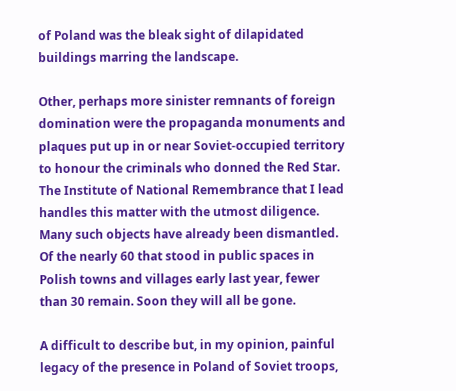of Poland was the bleak sight of dilapidated buildings marring the landscape.

Other, perhaps more sinister remnants of foreign domination were the propaganda monuments and plaques put up in or near Soviet-occupied territory to honour the criminals who donned the Red Star. The Institute of National Remembrance that I lead handles this matter with the utmost diligence. Many such objects have already been dismantled. Of the nearly 60 that stood in public spaces in Polish towns and villages early last year, fewer than 30 remain. Soon they will all be gone.

A difficult to describe but, in my opinion, painful legacy of the presence in Poland of Soviet troops,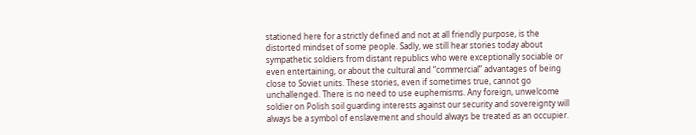stationed here for a strictly defined and not at all friendly purpose, is the distorted mindset of some people. Sadly, we still hear stories today about sympathetic soldiers from distant republics who were exceptionally sociable or even entertaining, or about the cultural and “commercial” advantages of being close to Soviet units. These stories, even if sometimes true, cannot go unchallenged. There is no need to use euphemisms. Any foreign, unwelcome soldier on Polish soil guarding interests against our security and sovereignty will always be a symbol of enslavement and should always be treated as an occupier.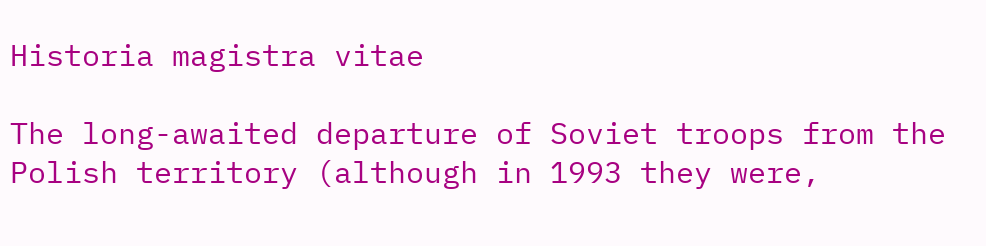Historia magistra vitae

The long-awaited departure of Soviet troops from the Polish territory (although in 1993 they were,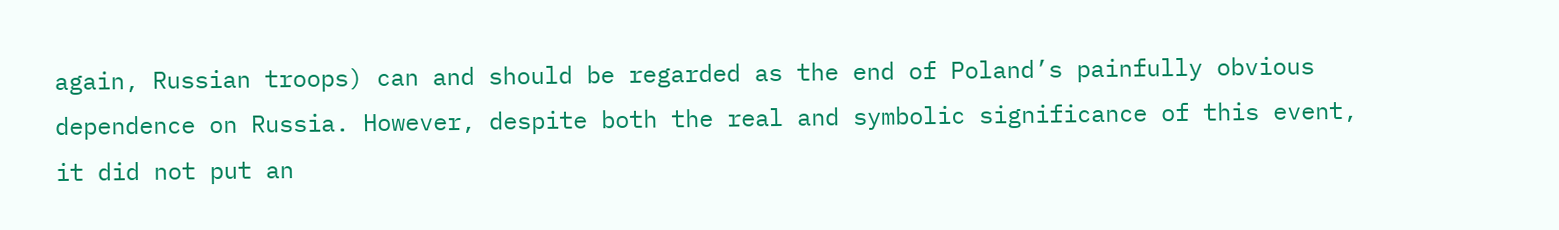again, Russian troops) can and should be regarded as the end of Poland’s painfully obvious dependence on Russia. However, despite both the real and symbolic significance of this event, it did not put an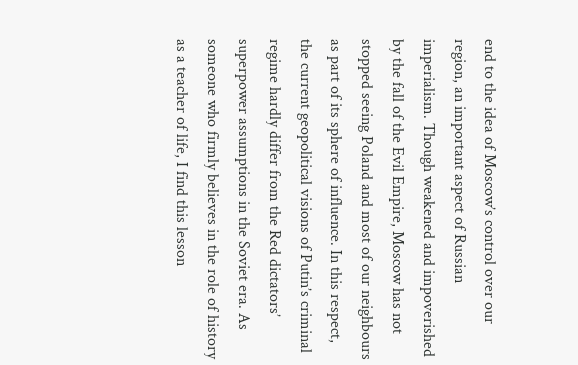end to the idea of Moscow’s control over our region, an important aspect of Russian imperialism. Though weakened and impoverished by the fall of the Evil Empire, Moscow has not stopped seeing Poland and most of our neighbours as part of its sphere of influence. In this respect, the current geopolitical visions of Putin’s criminal regime hardly differ from the Red dictators’ superpower assumptions in the Soviet era. As someone who firmly believes in the role of history as a teacher of life, I find this lesson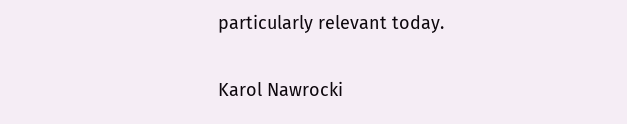particularly relevant today.

Karol Nawrocki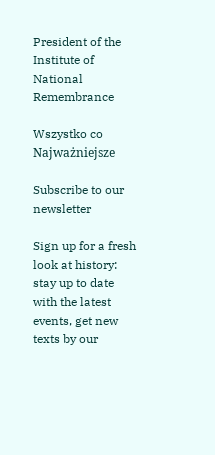President of the Institute of National Remembrance

Wszystko co Najważniejsze

Subscribe to our newsletter

Sign up for a fresh look at history: stay up to date with the latest events, get new texts by our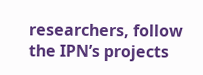researchers, follow the IPN’s projects